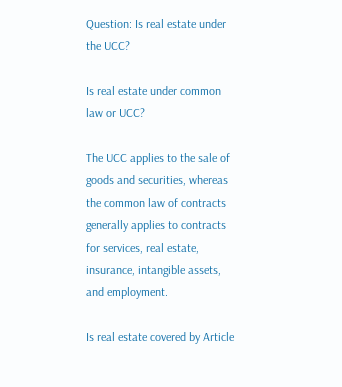Question: Is real estate under the UCC?

Is real estate under common law or UCC?

The UCC applies to the sale of goods and securities, whereas the common law of contracts generally applies to contracts for services, real estate, insurance, intangible assets, and employment.

Is real estate covered by Article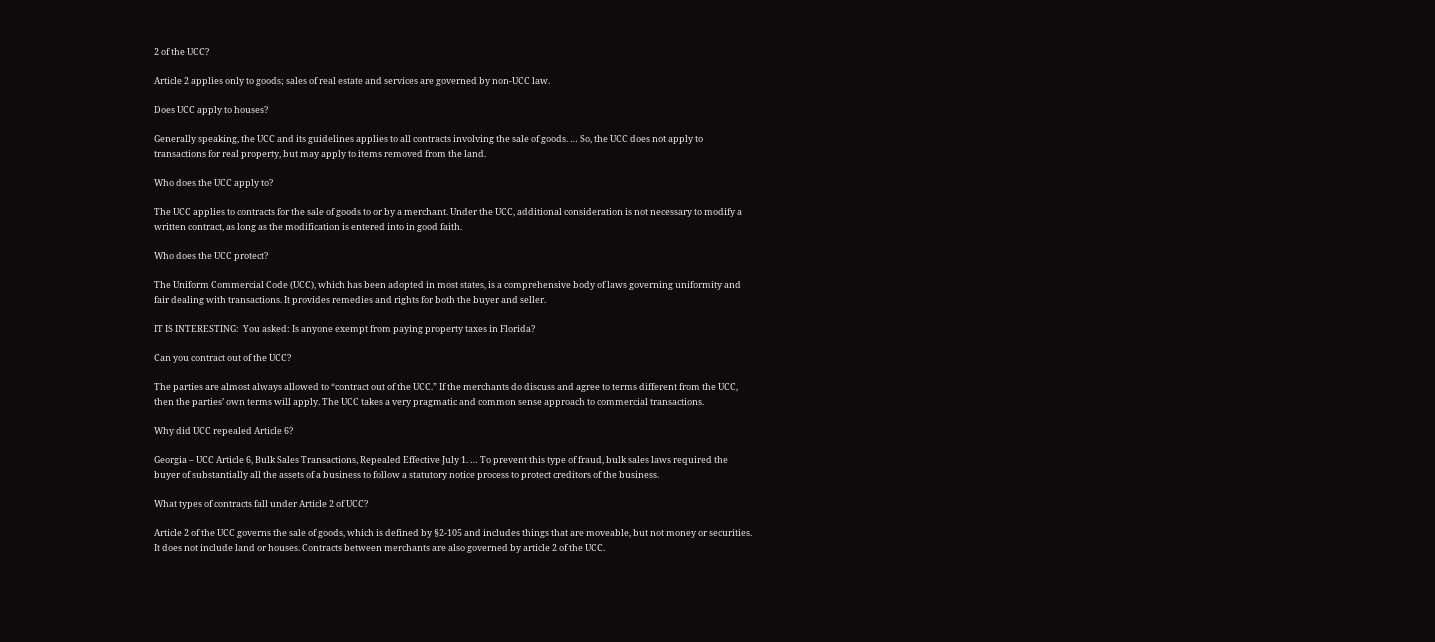2 of the UCC?

Article 2 applies only to goods; sales of real estate and services are governed by non-UCC law.

Does UCC apply to houses?

Generally speaking, the UCC and its guidelines applies to all contracts involving the sale of goods. … So, the UCC does not apply to transactions for real property, but may apply to items removed from the land.

Who does the UCC apply to?

The UCC applies to contracts for the sale of goods to or by a merchant. Under the UCC, additional consideration is not necessary to modify a written contract, as long as the modification is entered into in good faith.

Who does the UCC protect?

The Uniform Commercial Code (UCC), which has been adopted in most states, is a comprehensive body of laws governing uniformity and fair dealing with transactions. It provides remedies and rights for both the buyer and seller.

IT IS INTERESTING:  You asked: Is anyone exempt from paying property taxes in Florida?

Can you contract out of the UCC?

The parties are almost always allowed to “contract out of the UCC.” If the merchants do discuss and agree to terms different from the UCC, then the parties’ own terms will apply. The UCC takes a very pragmatic and common sense approach to commercial transactions.

Why did UCC repealed Article 6?

Georgia – UCC Article 6, Bulk Sales Transactions, Repealed Effective July 1. … To prevent this type of fraud, bulk sales laws required the buyer of substantially all the assets of a business to follow a statutory notice process to protect creditors of the business.

What types of contracts fall under Article 2 of UCC?

Article 2 of the UCC governs the sale of goods, which is defined by §2-105 and includes things that are moveable, but not money or securities. It does not include land or houses. Contracts between merchants are also governed by article 2 of the UCC.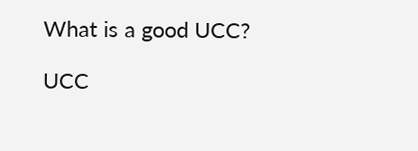What is a good UCC?

UCC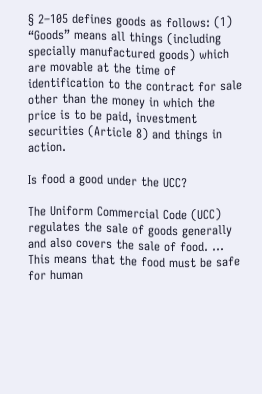§ 2–105 defines goods as follows: (1) “Goods” means all things (including specially manufactured goods) which are movable at the time of identification to the contract for sale other than the money in which the price is to be paid, investment securities (Article 8) and things in action.

Is food a good under the UCC?

The Uniform Commercial Code (UCC) regulates the sale of goods generally and also covers the sale of food. … This means that the food must be safe for human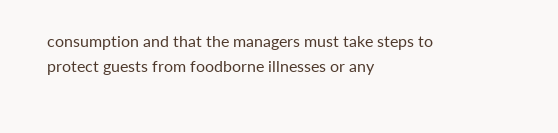consumption and that the managers must take steps to protect guests from foodborne illnesses or any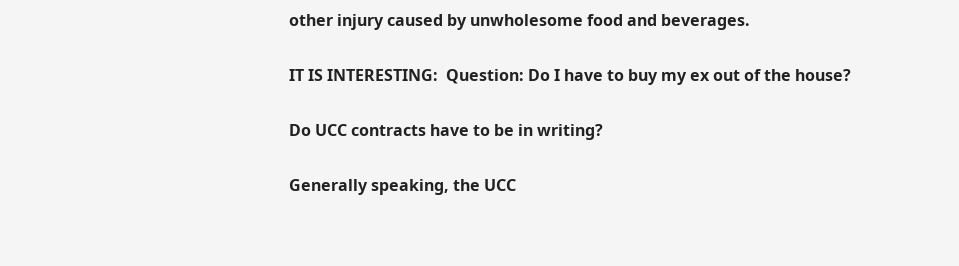other injury caused by unwholesome food and beverages.

IT IS INTERESTING:  Question: Do I have to buy my ex out of the house?

Do UCC contracts have to be in writing?

Generally speaking, the UCC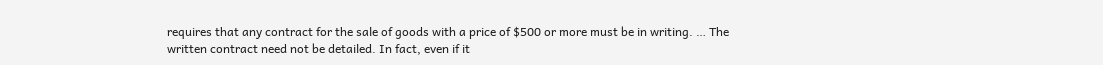requires that any contract for the sale of goods with a price of $500 or more must be in writing. … The written contract need not be detailed. In fact, even if it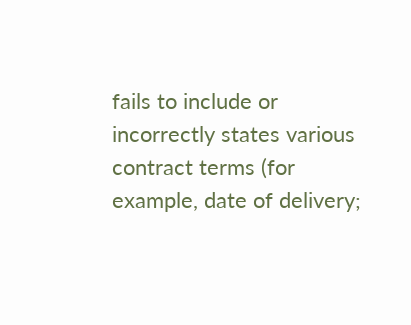fails to include or incorrectly states various contract terms (for example, date of delivery;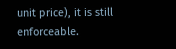unit price), it is still enforceable.